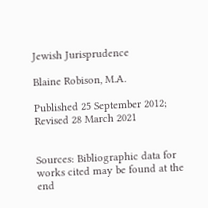Jewish Jurisprudence

Blaine Robison, M.A.

Published 25 September 2012; Revised 28 March 2021


Sources: Bibliographic data for works cited may be found at the end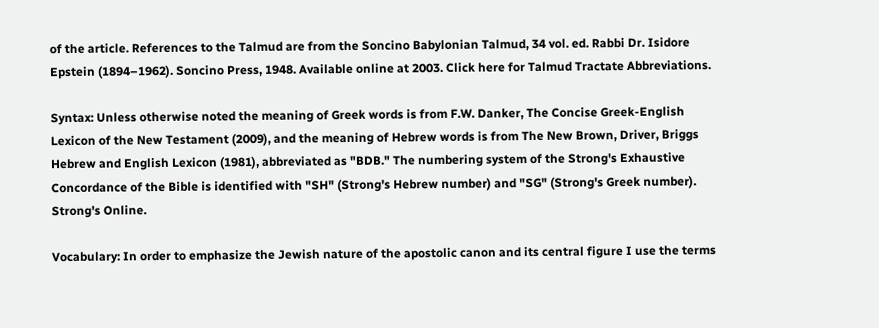of the article. References to the Talmud are from the Soncino Babylonian Talmud, 34 vol. ed. Rabbi Dr. Isidore Epstein (1894–1962). Soncino Press, 1948. Available online at 2003. Click here for Talmud Tractate Abbreviations.

Syntax: Unless otherwise noted the meaning of Greek words is from F.W. Danker, The Concise Greek-English Lexicon of the New Testament (2009), and the meaning of Hebrew words is from The New Brown, Driver, Briggs Hebrew and English Lexicon (1981), abbreviated as "BDB." The numbering system of the Strong's Exhaustive Concordance of the Bible is identified with "SH" (Strong's Hebrew number) and "SG" (Strong's Greek number). Strong's Online.

Vocabulary: In order to emphasize the Jewish nature of the apostolic canon and its central figure I use the terms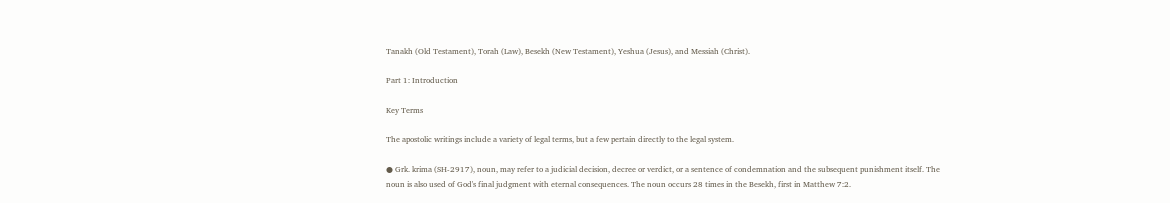Tanakh (Old Testament), Torah (Law), Besekh (New Testament), Yeshua (Jesus), and Messiah (Christ).

Part 1: Introduction

Key Terms

The apostolic writings include a variety of legal terms, but a few pertain directly to the legal system.

● Grk. krima (SH-2917), noun, may refer to a judicial decision, decree or verdict, or a sentence of condemnation and the subsequent punishment itself. The noun is also used of God's final judgment with eternal consequences. The noun occurs 28 times in the Besekh, first in Matthew 7:2.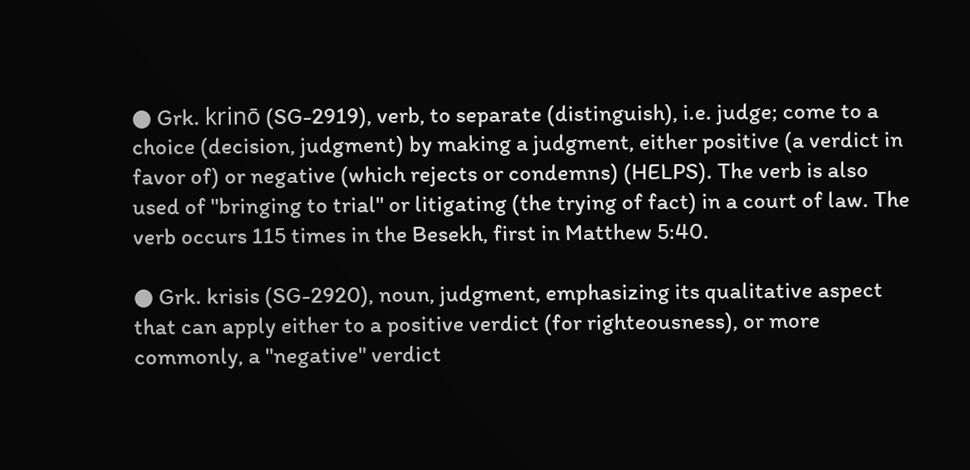● Grk. krinō (SG-2919), verb, to separate (distinguish), i.e. judge; come to a choice (decision, judgment) by making a judgment, either positive (a verdict in favor of) or negative (which rejects or condemns) (HELPS). The verb is also used of "bringing to trial" or litigating (the trying of fact) in a court of law. The verb occurs 115 times in the Besekh, first in Matthew 5:40.

● Grk. krisis (SG-2920), noun, judgment, emphasizing its qualitative aspect that can apply either to a positive verdict (for righteousness), or more commonly, a "negative" verdict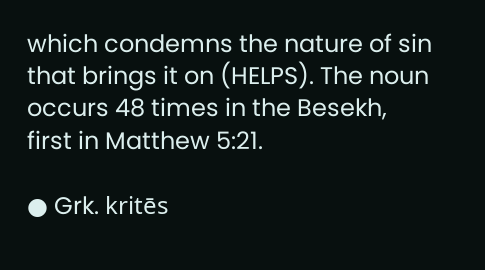which condemns the nature of sin that brings it on (HELPS). The noun occurs 48 times in the Besekh, first in Matthew 5:21.

● Grk. kritēs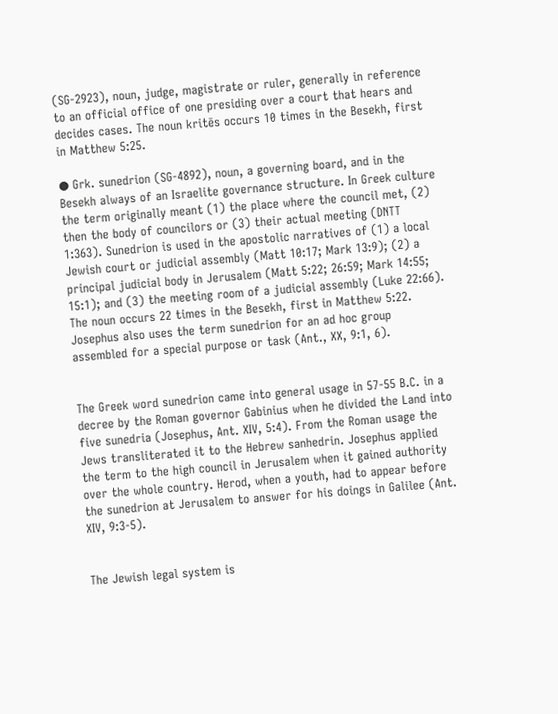(SG-2923), noun, judge, magistrate or ruler, generally in reference to an official office of one presiding over a court that hears and decides cases. The noun kritēs occurs 10 times in the Besekh, first in Matthew 5:25.

● Grk. sunedrion (SG-4892), noun, a governing board, and in the Besekh always of an Israelite governance structure. In Greek culture the term originally meant (1) the place where the council met, (2) then the body of councilors or (3) their actual meeting (DNTT 1:363). Sunedrion is used in the apostolic narratives of (1) a local Jewish court or judicial assembly (Matt 10:17; Mark 13:9); (2) a principal judicial body in Jerusalem (Matt 5:22; 26:59; Mark 14:55; 15:1); and (3) the meeting room of a judicial assembly (Luke 22:66). The noun occurs 22 times in the Besekh, first in Matthew 5:22. Josephus also uses the term sunedrion for an ad hoc group assembled for a special purpose or task (Ant., XX, 9:1, 6).


The Greek word sunedrion came into general usage in 57-55 B.C. in a decree by the Roman governor Gabinius when he divided the Land into five sunedria (Josephus, Ant. XIV, 5:4). From the Roman usage the Jews transliterated it to the Hebrew sanhedrin. Josephus applied the term to the high council in Jerusalem when it gained authority over the whole country. Herod, when a youth, had to appear before the sunedrion at Jerusalem to answer for his doings in Galilee (Ant. XIV, 9:3-5).


The Jewish legal system is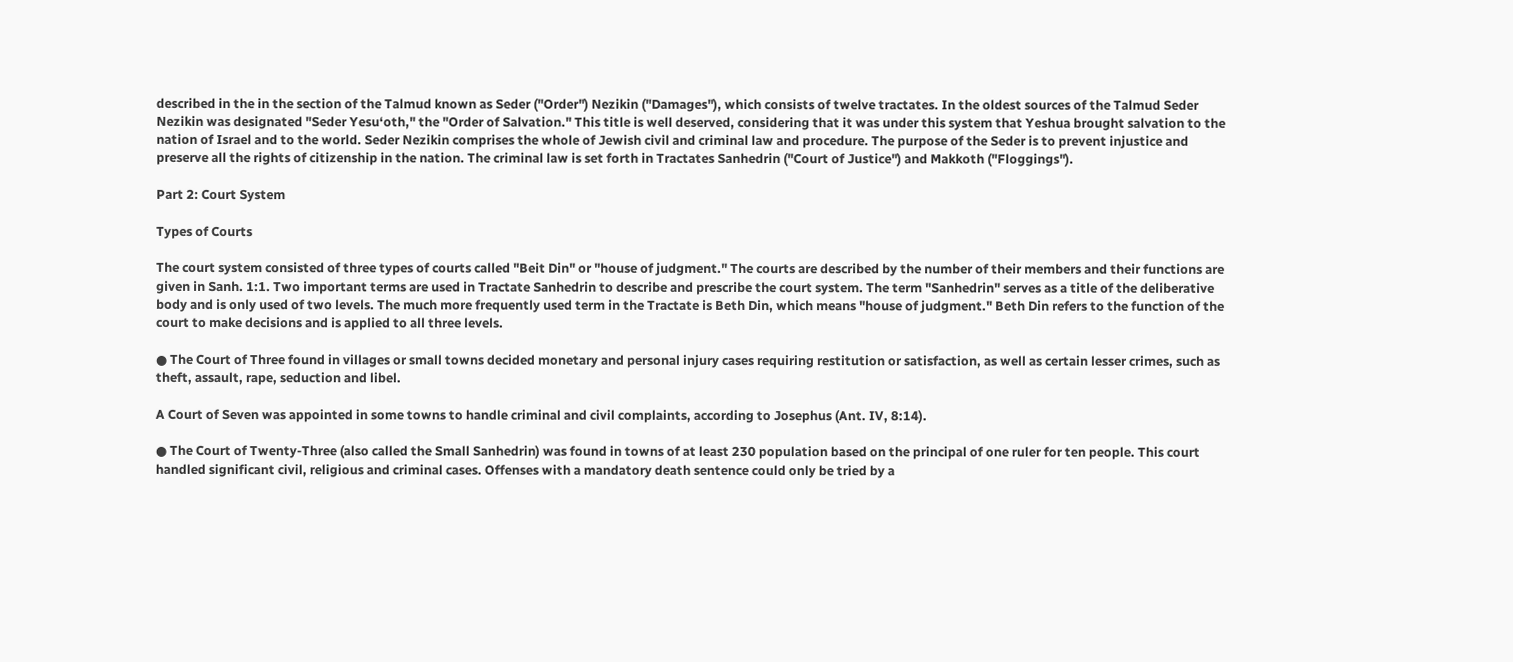described in the in the section of the Talmud known as Seder ("Order") Nezikin ("Damages"), which consists of twelve tractates. In the oldest sources of the Talmud Seder Nezikin was designated "Seder Yesu‘oth," the "Order of Salvation." This title is well deserved, considering that it was under this system that Yeshua brought salvation to the nation of Israel and to the world. Seder Nezikin comprises the whole of Jewish civil and criminal law and procedure. The purpose of the Seder is to prevent injustice and preserve all the rights of citizenship in the nation. The criminal law is set forth in Tractates Sanhedrin ("Court of Justice") and Makkoth ("Floggings").

Part 2: Court System

Types of Courts

The court system consisted of three types of courts called "Beit Din" or "house of judgment." The courts are described by the number of their members and their functions are given in Sanh. 1:1. Two important terms are used in Tractate Sanhedrin to describe and prescribe the court system. The term "Sanhedrin" serves as a title of the deliberative body and is only used of two levels. The much more frequently used term in the Tractate is Beth Din, which means "house of judgment." Beth Din refers to the function of the court to make decisions and is applied to all three levels.

● The Court of Three found in villages or small towns decided monetary and personal injury cases requiring restitution or satisfaction, as well as certain lesser crimes, such as theft, assault, rape, seduction and libel.

A Court of Seven was appointed in some towns to handle criminal and civil complaints, according to Josephus (Ant. IV, 8:14).

● The Court of Twenty-Three (also called the Small Sanhedrin) was found in towns of at least 230 population based on the principal of one ruler for ten people. This court handled significant civil, religious and criminal cases. Offenses with a mandatory death sentence could only be tried by a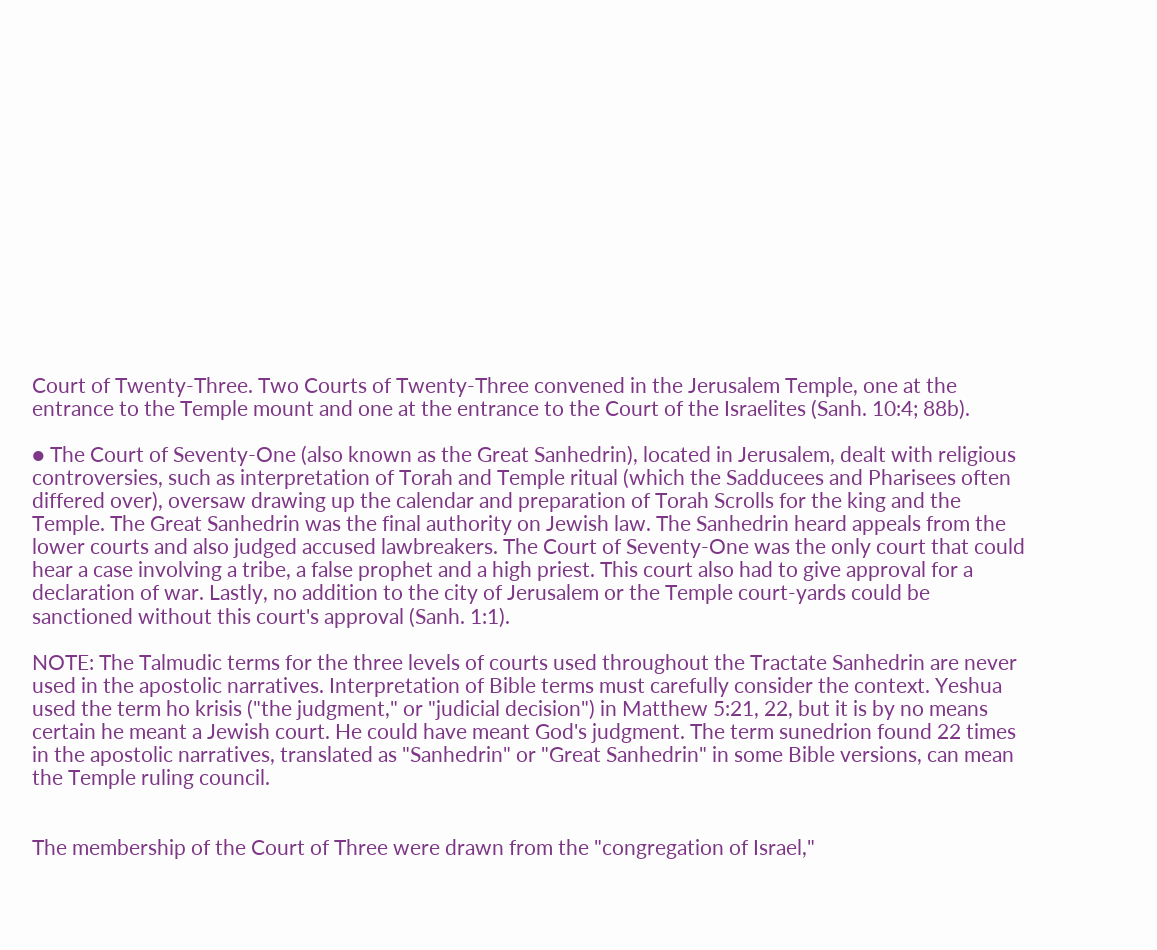Court of Twenty-Three. Two Courts of Twenty-Three convened in the Jerusalem Temple, one at the entrance to the Temple mount and one at the entrance to the Court of the Israelites (Sanh. 10:4; 88b).

● The Court of Seventy-One (also known as the Great Sanhedrin), located in Jerusalem, dealt with religious controversies, such as interpretation of Torah and Temple ritual (which the Sadducees and Pharisees often differed over), oversaw drawing up the calendar and preparation of Torah Scrolls for the king and the Temple. The Great Sanhedrin was the final authority on Jewish law. The Sanhedrin heard appeals from the lower courts and also judged accused lawbreakers. The Court of Seventy-One was the only court that could hear a case involving a tribe, a false prophet and a high priest. This court also had to give approval for a declaration of war. Lastly, no addition to the city of Jerusalem or the Temple court-yards could be sanctioned without this court's approval (Sanh. 1:1).

NOTE: The Talmudic terms for the three levels of courts used throughout the Tractate Sanhedrin are never used in the apostolic narratives. Interpretation of Bible terms must carefully consider the context. Yeshua used the term ho krisis ("the judgment," or "judicial decision") in Matthew 5:21, 22, but it is by no means certain he meant a Jewish court. He could have meant God's judgment. The term sunedrion found 22 times in the apostolic narratives, translated as "Sanhedrin" or "Great Sanhedrin" in some Bible versions, can mean the Temple ruling council.


The membership of the Court of Three were drawn from the "congregation of Israel,"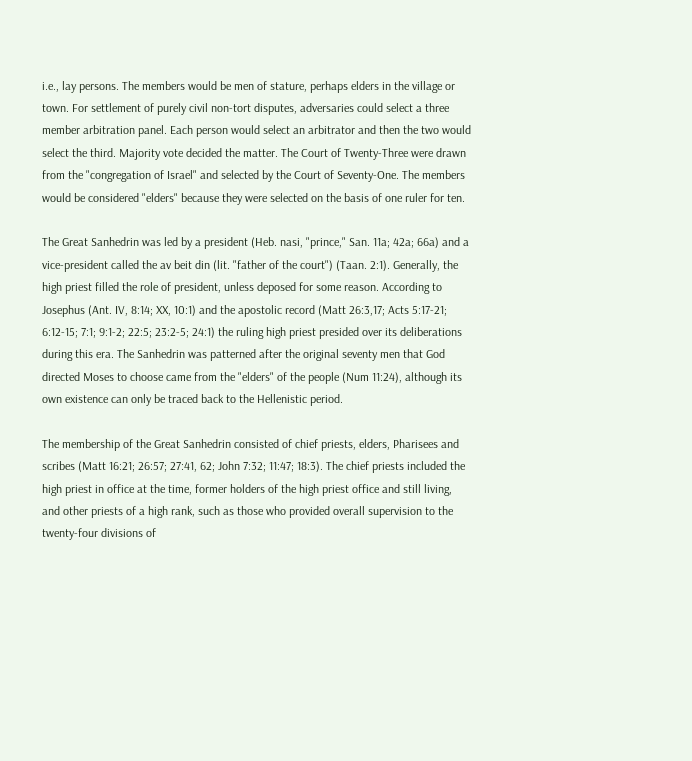i.e., lay persons. The members would be men of stature, perhaps elders in the village or town. For settlement of purely civil non-tort disputes, adversaries could select a three member arbitration panel. Each person would select an arbitrator and then the two would select the third. Majority vote decided the matter. The Court of Twenty-Three were drawn from the "congregation of Israel" and selected by the Court of Seventy-One. The members would be considered "elders" because they were selected on the basis of one ruler for ten.

The Great Sanhedrin was led by a president (Heb. nasi, "prince," San. 11a; 42a; 66a) and a vice-president called the av beit din (lit. "father of the court") (Taan. 2:1). Generally, the high priest filled the role of president, unless deposed for some reason. According to Josephus (Ant. IV, 8:14; XX, 10:1) and the apostolic record (Matt 26:3,17; Acts 5:17-21; 6:12-15; 7:1; 9:1-2; 22:5; 23:2-5; 24:1) the ruling high priest presided over its deliberations during this era. The Sanhedrin was patterned after the original seventy men that God directed Moses to choose came from the "elders" of the people (Num 11:24), although its own existence can only be traced back to the Hellenistic period.

The membership of the Great Sanhedrin consisted of chief priests, elders, Pharisees and scribes (Matt 16:21; 26:57; 27:41, 62; John 7:32; 11:47; 18:3). The chief priests included the high priest in office at the time, former holders of the high priest office and still living, and other priests of a high rank, such as those who provided overall supervision to the twenty-four divisions of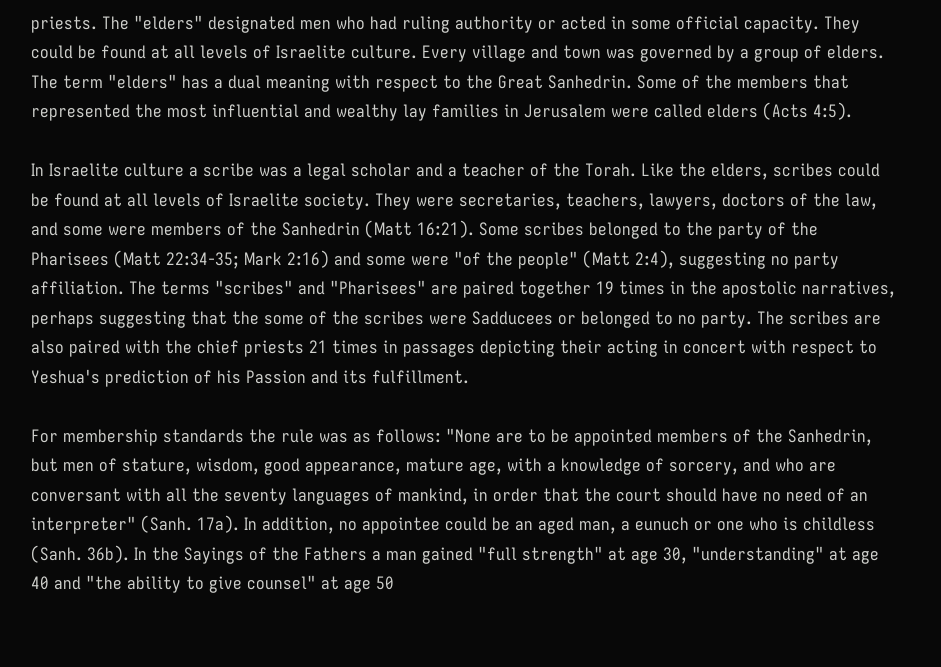priests. The "elders" designated men who had ruling authority or acted in some official capacity. They could be found at all levels of Israelite culture. Every village and town was governed by a group of elders. The term "elders" has a dual meaning with respect to the Great Sanhedrin. Some of the members that represented the most influential and wealthy lay families in Jerusalem were called elders (Acts 4:5).

In Israelite culture a scribe was a legal scholar and a teacher of the Torah. Like the elders, scribes could be found at all levels of Israelite society. They were secretaries, teachers, lawyers, doctors of the law, and some were members of the Sanhedrin (Matt 16:21). Some scribes belonged to the party of the Pharisees (Matt 22:34-35; Mark 2:16) and some were "of the people" (Matt 2:4), suggesting no party affiliation. The terms "scribes" and "Pharisees" are paired together 19 times in the apostolic narratives, perhaps suggesting that the some of the scribes were Sadducees or belonged to no party. The scribes are also paired with the chief priests 21 times in passages depicting their acting in concert with respect to Yeshua's prediction of his Passion and its fulfillment.

For membership standards the rule was as follows: "None are to be appointed members of the Sanhedrin, but men of stature, wisdom, good appearance, mature age, with a knowledge of sorcery, and who are conversant with all the seventy languages of mankind, in order that the court should have no need of an interpreter" (Sanh. 17a). In addition, no appointee could be an aged man, a eunuch or one who is childless (Sanh. 36b). In the Sayings of the Fathers a man gained "full strength" at age 30, "understanding" at age 40 and "the ability to give counsel" at age 50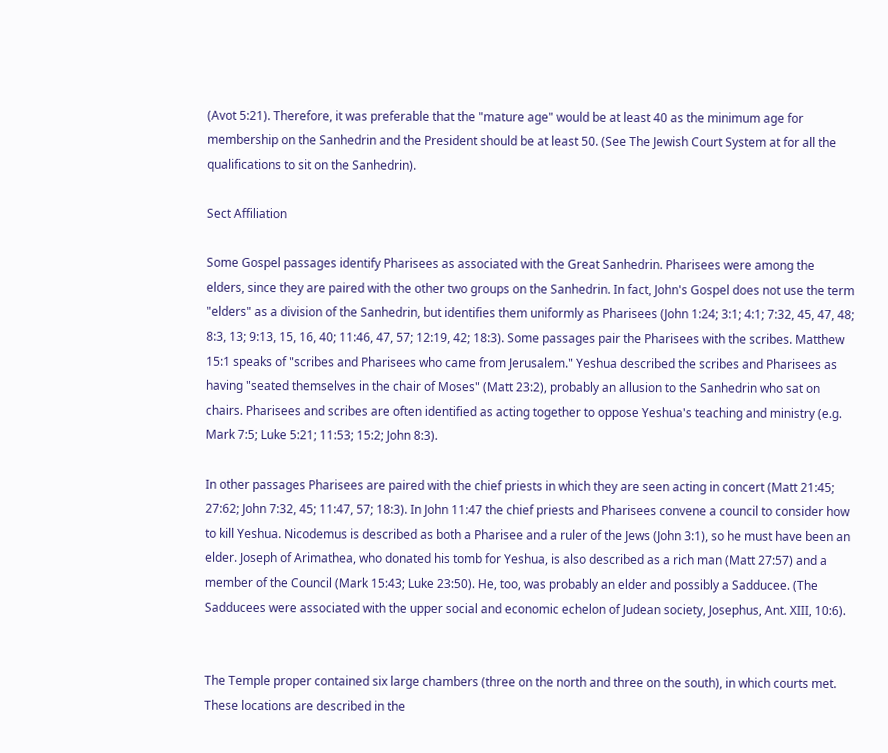(Avot 5:21). Therefore, it was preferable that the "mature age" would be at least 40 as the minimum age for membership on the Sanhedrin and the President should be at least 50. (See The Jewish Court System at for all the qualifications to sit on the Sanhedrin).

Sect Affiliation

Some Gospel passages identify Pharisees as associated with the Great Sanhedrin. Pharisees were among the elders, since they are paired with the other two groups on the Sanhedrin. In fact, John's Gospel does not use the term "elders" as a division of the Sanhedrin, but identifies them uniformly as Pharisees (John 1:24; 3:1; 4:1; 7:32, 45, 47, 48; 8:3, 13; 9:13, 15, 16, 40; 11:46, 47, 57; 12:19, 42; 18:3). Some passages pair the Pharisees with the scribes. Matthew 15:1 speaks of "scribes and Pharisees who came from Jerusalem." Yeshua described the scribes and Pharisees as having "seated themselves in the chair of Moses" (Matt 23:2), probably an allusion to the Sanhedrin who sat on chairs. Pharisees and scribes are often identified as acting together to oppose Yeshua's teaching and ministry (e.g. Mark 7:5; Luke 5:21; 11:53; 15:2; John 8:3).

In other passages Pharisees are paired with the chief priests in which they are seen acting in concert (Matt 21:45; 27:62; John 7:32, 45; 11:47, 57; 18:3). In John 11:47 the chief priests and Pharisees convene a council to consider how to kill Yeshua. Nicodemus is described as both a Pharisee and a ruler of the Jews (John 3:1), so he must have been an elder. Joseph of Arimathea, who donated his tomb for Yeshua, is also described as a rich man (Matt 27:57) and a member of the Council (Mark 15:43; Luke 23:50). He, too, was probably an elder and possibly a Sadducee. (The Sadducees were associated with the upper social and economic echelon of Judean society, Josephus, Ant. XIII, 10:6).


The Temple proper contained six large chambers (three on the north and three on the south), in which courts met. These locations are described in the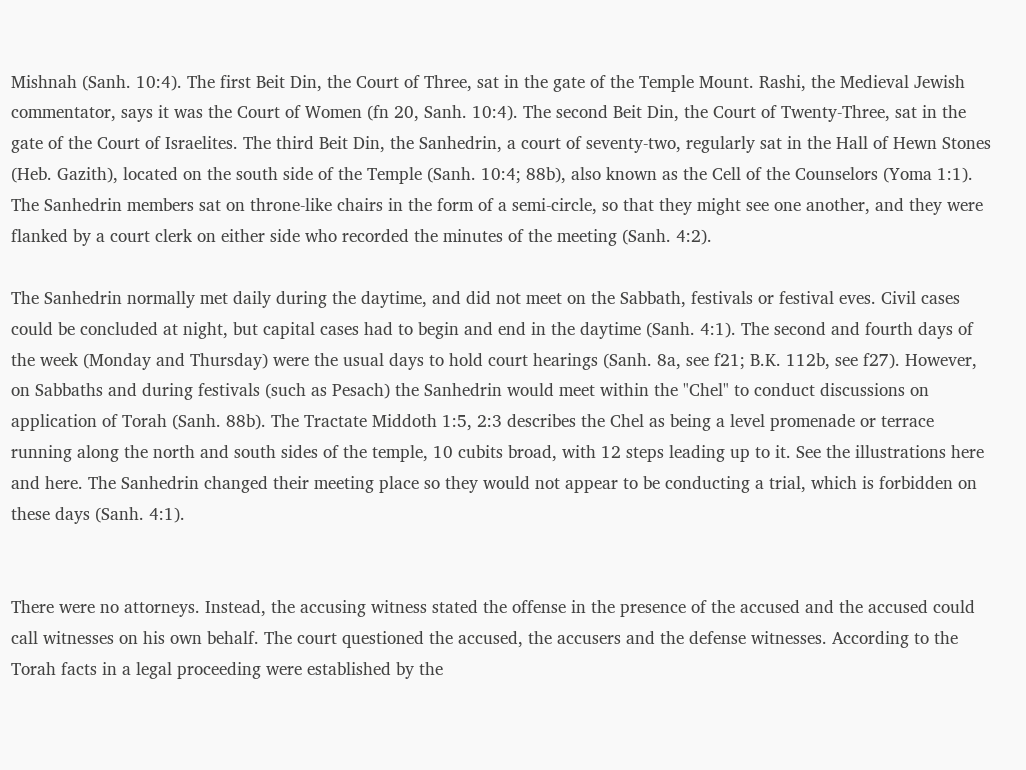Mishnah (Sanh. 10:4). The first Beit Din, the Court of Three, sat in the gate of the Temple Mount. Rashi, the Medieval Jewish commentator, says it was the Court of Women (fn 20, Sanh. 10:4). The second Beit Din, the Court of Twenty-Three, sat in the gate of the Court of Israelites. The third Beit Din, the Sanhedrin, a court of seventy-two, regularly sat in the Hall of Hewn Stones (Heb. Gazith), located on the south side of the Temple (Sanh. 10:4; 88b), also known as the Cell of the Counselors (Yoma 1:1). The Sanhedrin members sat on throne-like chairs in the form of a semi-circle, so that they might see one another, and they were flanked by a court clerk on either side who recorded the minutes of the meeting (Sanh. 4:2).

The Sanhedrin normally met daily during the daytime, and did not meet on the Sabbath, festivals or festival eves. Civil cases could be concluded at night, but capital cases had to begin and end in the daytime (Sanh. 4:1). The second and fourth days of the week (Monday and Thursday) were the usual days to hold court hearings (Sanh. 8a, see f21; B.K. 112b, see f27). However, on Sabbaths and during festivals (such as Pesach) the Sanhedrin would meet within the "Chel" to conduct discussions on application of Torah (Sanh. 88b). The Tractate Middoth 1:5, 2:3 describes the Chel as being a level promenade or terrace running along the north and south sides of the temple, 10 cubits broad, with 12 steps leading up to it. See the illustrations here and here. The Sanhedrin changed their meeting place so they would not appear to be conducting a trial, which is forbidden on these days (Sanh. 4:1).


There were no attorneys. Instead, the accusing witness stated the offense in the presence of the accused and the accused could call witnesses on his own behalf. The court questioned the accused, the accusers and the defense witnesses. According to the Torah facts in a legal proceeding were established by the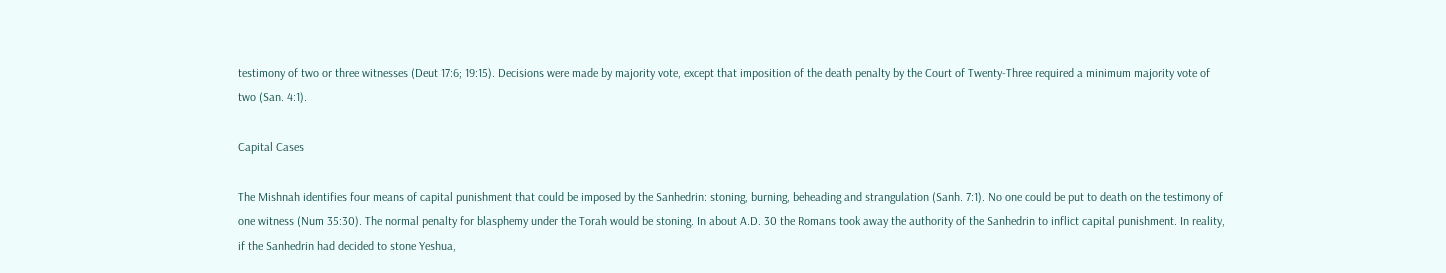testimony of two or three witnesses (Deut 17:6; 19:15). Decisions were made by majority vote, except that imposition of the death penalty by the Court of Twenty-Three required a minimum majority vote of two (San. 4:1).

Capital Cases

The Mishnah identifies four means of capital punishment that could be imposed by the Sanhedrin: stoning, burning, beheading and strangulation (Sanh. 7:1). No one could be put to death on the testimony of one witness (Num 35:30). The normal penalty for blasphemy under the Torah would be stoning. In about A.D. 30 the Romans took away the authority of the Sanhedrin to inflict capital punishment. In reality, if the Sanhedrin had decided to stone Yeshua,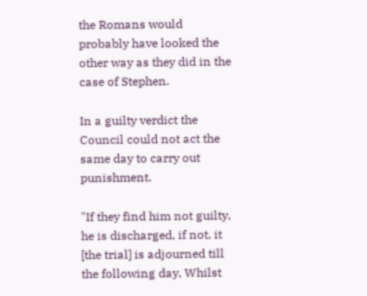the Romans would probably have looked the other way as they did in the case of Stephen.

In a guilty verdict the Council could not act the same day to carry out punishment.

"If they find him not guilty, he is discharged, if not, it [the trial] is adjourned till the following day, Whilst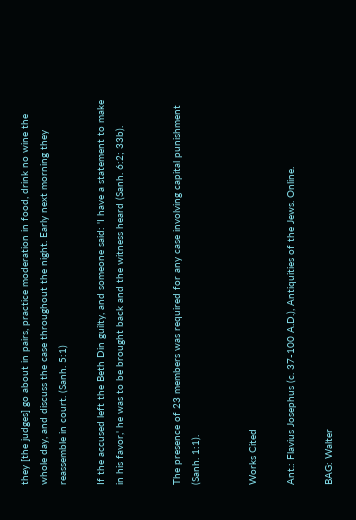they [the judges] go about in pairs, practice moderation in food, drink no wine the whole day, and discuss the case throughout the night. Early next morning they reassemble in court. (Sanh. 5:1)

If the accused left the Beth Din guilty, and someone said: 'I have a statement to make in his favor,' he was to be brought back and the witness heard (Sanh. 6:2; 33b).


The presence of 23 members was required for any case involving capital punishment (Sanh. 1:1).


Works Cited

Ant.: Flavius Josephus (c. 37-100 A.D.), Antiquities of the Jews. Online.

BAG: Walter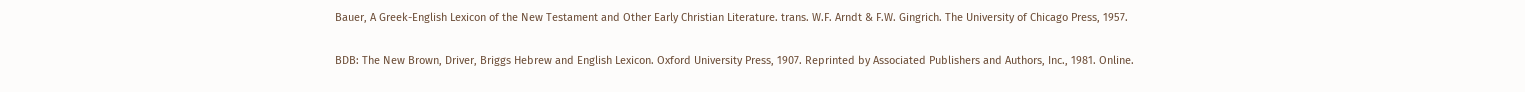Bauer, A Greek-English Lexicon of the New Testament and Other Early Christian Literature. trans. W.F. Arndt & F.W. Gingrich. The University of Chicago Press, 1957.

BDB: The New Brown, Driver, Briggs Hebrew and English Lexicon. Oxford University Press, 1907. Reprinted by Associated Publishers and Authors, Inc., 1981. Online.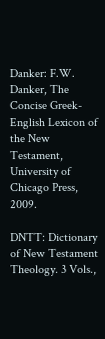Danker: F.W. Danker, The Concise Greek-English Lexicon of the New Testament, University of Chicago Press, 2009.

DNTT: Dictionary of New Testament Theology. 3 Vols.,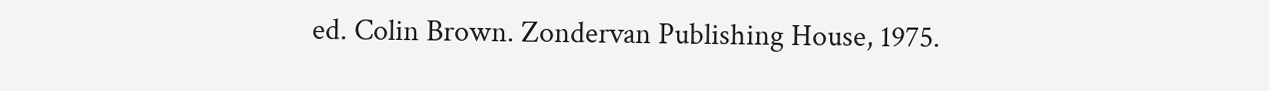ed. Colin Brown. Zondervan Publishing House, 1975.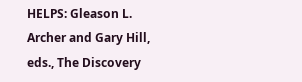HELPS: Gleason L. Archer and Gary Hill, eds., The Discovery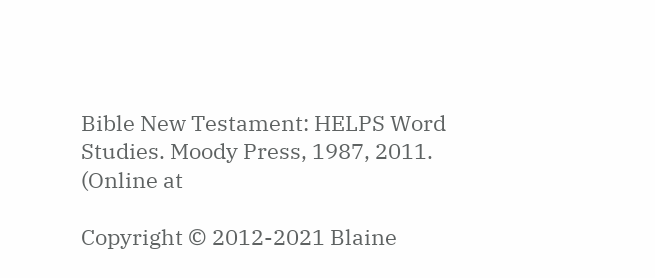Bible New Testament: HELPS Word Studies. Moody Press, 1987, 2011. (Online at

Copyright © 2012-2021 Blaine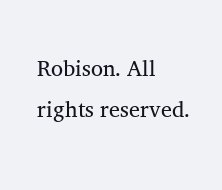Robison. All rights reserved.